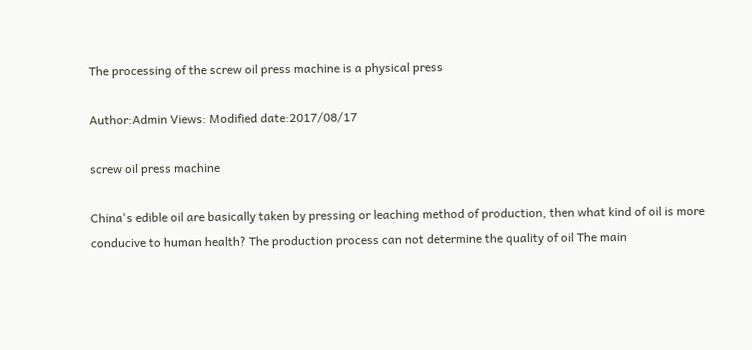The processing of the screw oil press machine is a physical press

Author:Admin Views: Modified date:2017/08/17

screw oil press machine

China's edible oil are basically taken by pressing or leaching method of production, then what kind of oil is more conducive to human health? The production process can not determine the quality of oil The main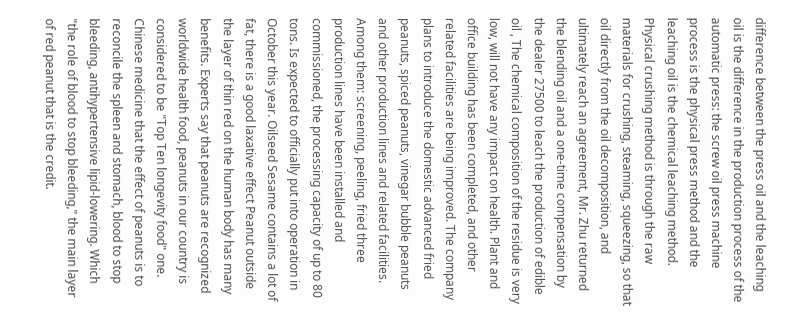difference between the press oil and the leaching oil is the difference in the production process of the automatic press: the screw oil press machine process is the physical press method and the leaching oil is the chemical leaching method.
Physical crushing method is through the raw materials for crushing, steaming, squeezing, so that oil directly from the oil decomposition, and ultimately reach an agreement, Mr. Zhu returned the blending oil and a one-time compensation by the dealer 27500 to leach the production of edible oil , The chemical composition of the residue is very low, will not have any impact on health. Plant and office building has been completed, and other related facilities are being improved. The company plans to introduce the domestic advanced fried peanuts, spiced peanuts, vinegar bubble peanuts and other production lines and related facilities. Among them: screening, peeling, fried three production lines have been installed and commissioned, the processing capacity of up to 80 tons. Is expected to officially put into operation in October this year. Oilseed Sesame contains a lot of fat, there is a good laxative effect Peanut outside the layer of thin red on the human body has many benefits. Experts say that peanuts are recognized worldwide health food, peanuts in our country is considered to be "Top Ten longevity food" one. Chinese medicine that the effect of peanuts is to reconcile the spleen and stomach, blood to stop bleeding, antihypertensive lipid-lowering. Which "the role of blood to stop bleeding," the main layer of red peanut that is the credit.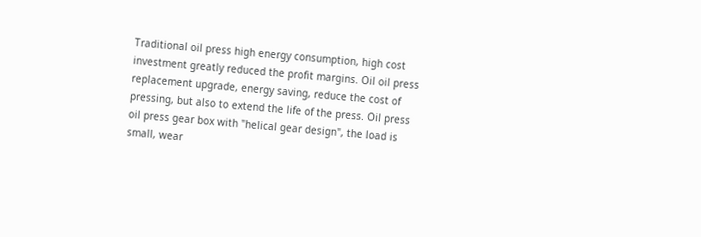Traditional oil press high energy consumption, high cost investment greatly reduced the profit margins. Oil oil press replacement upgrade, energy saving, reduce the cost of pressing, but also to extend the life of the press. Oil press oil press gear box with "helical gear design", the load is small, wear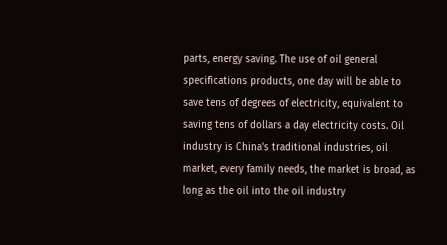parts, energy saving. The use of oil general specifications products, one day will be able to save tens of degrees of electricity, equivalent to saving tens of dollars a day electricity costs. Oil industry is China's traditional industries, oil market, every family needs, the market is broad, as long as the oil into the oil industry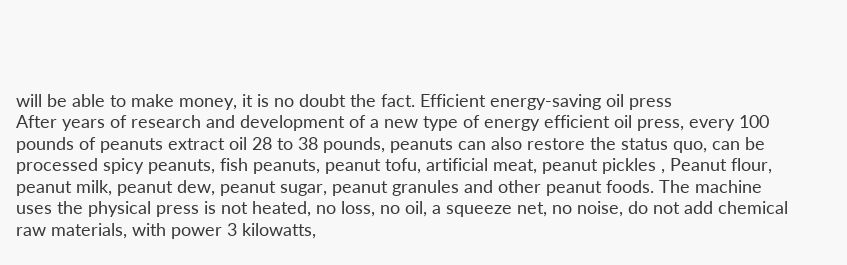will be able to make money, it is no doubt the fact. Efficient energy-saving oil press
After years of research and development of a new type of energy efficient oil press, every 100 pounds of peanuts extract oil 28 to 38 pounds, peanuts can also restore the status quo, can be processed spicy peanuts, fish peanuts, peanut tofu, artificial meat, peanut pickles , Peanut flour, peanut milk, peanut dew, peanut sugar, peanut granules and other peanut foods. The machine uses the physical press is not heated, no loss, no oil, a squeeze net, no noise, do not add chemical raw materials, with power 3 kilowatts,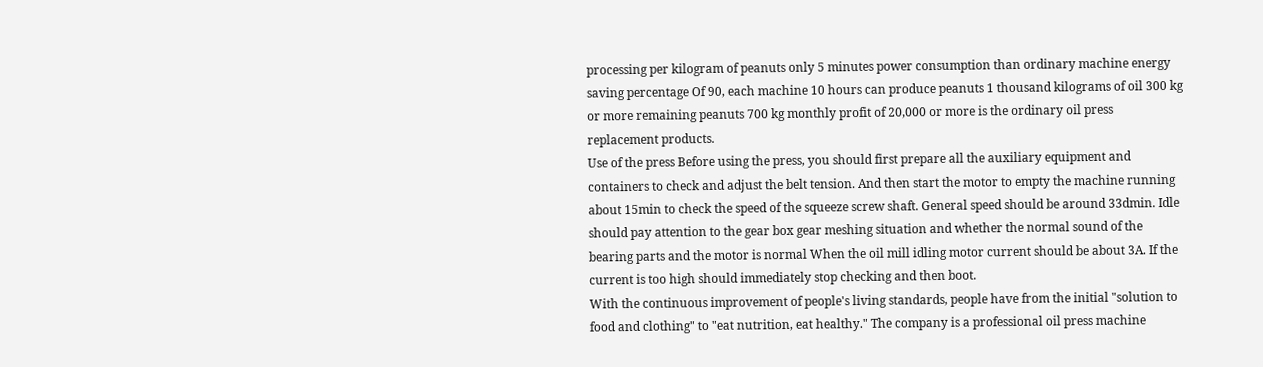processing per kilogram of peanuts only 5 minutes power consumption than ordinary machine energy saving percentage Of 90, each machine 10 hours can produce peanuts 1 thousand kilograms of oil 300 kg or more remaining peanuts 700 kg monthly profit of 20,000 or more is the ordinary oil press replacement products.
Use of the press Before using the press, you should first prepare all the auxiliary equipment and containers to check and adjust the belt tension. And then start the motor to empty the machine running about 15min to check the speed of the squeeze screw shaft. General speed should be around 33dmin. Idle should pay attention to the gear box gear meshing situation and whether the normal sound of the bearing parts and the motor is normal When the oil mill idling motor current should be about 3A. If the current is too high should immediately stop checking and then boot.
With the continuous improvement of people's living standards, people have from the initial "solution to food and clothing" to "eat nutrition, eat healthy." The company is a professional oil press machine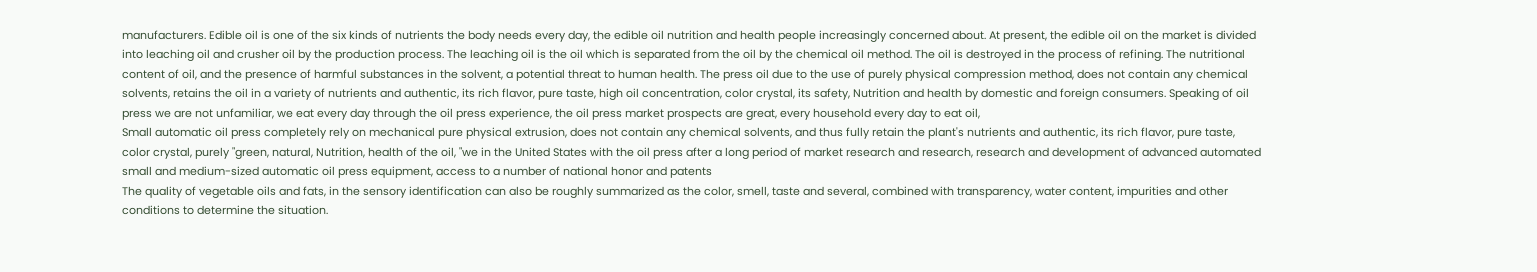manufacturers. Edible oil is one of the six kinds of nutrients the body needs every day, the edible oil nutrition and health people increasingly concerned about. At present, the edible oil on the market is divided into leaching oil and crusher oil by the production process. The leaching oil is the oil which is separated from the oil by the chemical oil method. The oil is destroyed in the process of refining. The nutritional content of oil, and the presence of harmful substances in the solvent, a potential threat to human health. The press oil due to the use of purely physical compression method, does not contain any chemical solvents, retains the oil in a variety of nutrients and authentic, its rich flavor, pure taste, high oil concentration, color crystal, its safety, Nutrition and health by domestic and foreign consumers. Speaking of oil press we are not unfamiliar, we eat every day through the oil press experience, the oil press market prospects are great, every household every day to eat oil,
Small automatic oil press completely rely on mechanical pure physical extrusion, does not contain any chemical solvents, and thus fully retain the plant's nutrients and authentic, its rich flavor, pure taste, color crystal, purely "green, natural, Nutrition, health of the oil, "we in the United States with the oil press after a long period of market research and research, research and development of advanced automated small and medium-sized automatic oil press equipment, access to a number of national honor and patents
The quality of vegetable oils and fats, in the sensory identification can also be roughly summarized as the color, smell, taste and several, combined with transparency, water content, impurities and other conditions to determine the situation.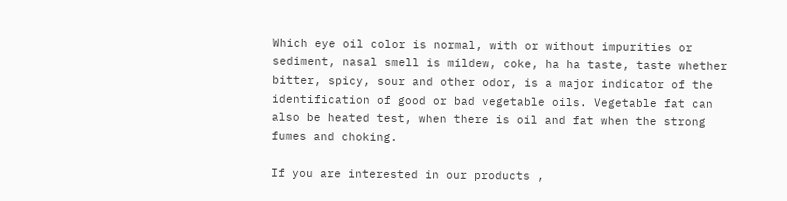Which eye oil color is normal, with or without impurities or sediment, nasal smell is mildew, coke, ha ha taste, taste whether bitter, spicy, sour and other odor, is a major indicator of the identification of good or bad vegetable oils. Vegetable fat can also be heated test, when there is oil and fat when the strong fumes and choking.

If you are interested in our products ,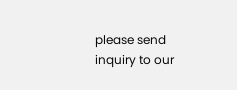please send inquiry to our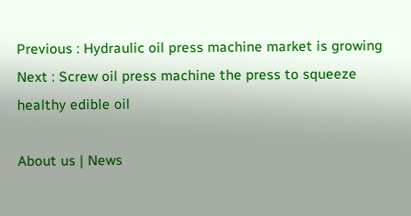Previous : Hydraulic oil press machine market is growing
Next : Screw oil press machine the press to squeeze healthy edible oil

About us | News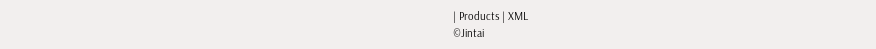| Products | XML
©Jintai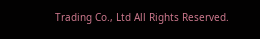Trading Co., Ltd All Rights Reserved.